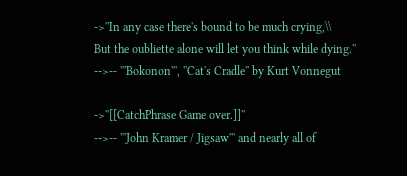->''In any case there's bound to be much crying,\\
But the oubliette alone will let you think while dying.''
-->-- '''Bokonon''', ''Cat's Cradle'' by Kurt Vonnegut

->''[[CatchPhrase Game over.]]''
-->-- '''John Kramer / Jigsaw''' and nearly all of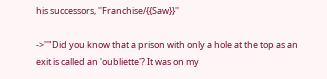his successors, ''Franchise/{{Saw}}''

->''"Did you know that a prison with only a hole at the top as an exit is called an 'oubliette'? It was on my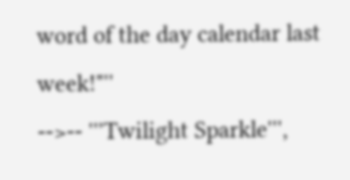word of the day calendar last week!"''
-->-- '''Twilight Sparkle''',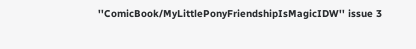''ComicBook/MyLittlePonyFriendshipIsMagicIDW'' issue 3